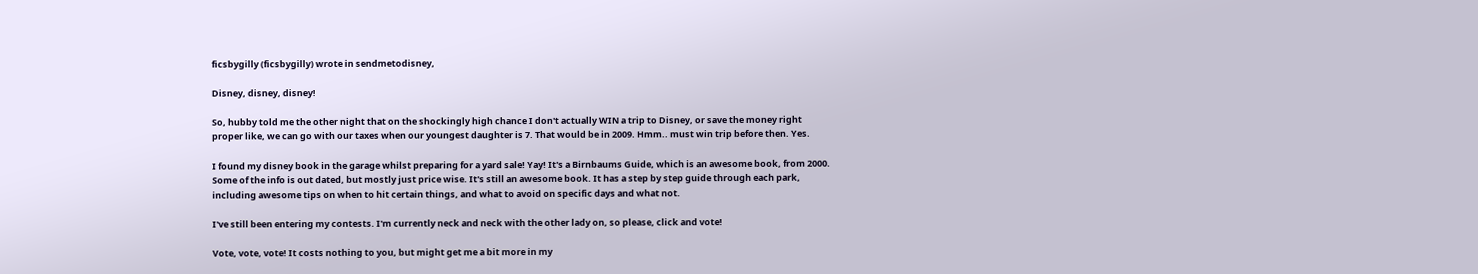ficsbygilly (ficsbygilly) wrote in sendmetodisney,

Disney, disney, disney!

So, hubby told me the other night that on the shockingly high chance I don't actually WIN a trip to Disney, or save the money right proper like, we can go with our taxes when our youngest daughter is 7. That would be in 2009. Hmm.. must win trip before then. Yes.

I found my disney book in the garage whilst preparing for a yard sale! Yay! It's a Birnbaums Guide, which is an awesome book, from 2000. Some of the info is out dated, but mostly just price wise. It's still an awesome book. It has a step by step guide through each park, including awesome tips on when to hit certain things, and what to avoid on specific days and what not.

I've still been entering my contests. I'm currently neck and neck with the other lady on, so please, click and vote!

Vote, vote, vote! It costs nothing to you, but might get me a bit more in my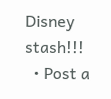Disney stash!!!
  • Post a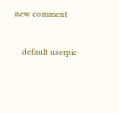new comment


    default userpic